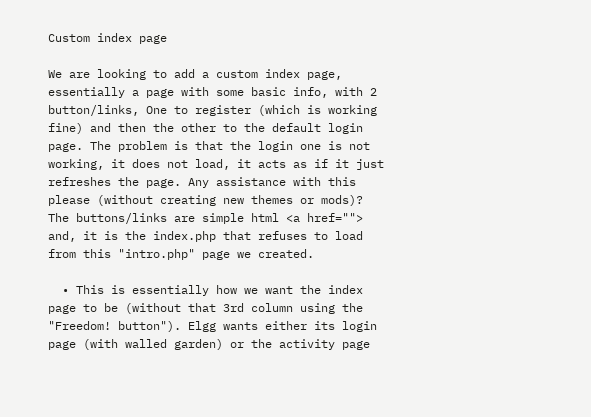Custom index page

We are looking to add a custom index page, essentially a page with some basic info, with 2 button/links, One to register (which is working fine) and then the other to the default login page. The problem is that the login one is not working, it does not load, it acts as if it just refreshes the page. Any assistance with this please (without creating new themes or mods)?
The buttons/links are simple html <a href=""> and, it is the index.php that refuses to load from this "intro.php" page we created.

  • This is essentially how we want the index page to be (without that 3rd column using the "Freedom! button"). Elgg wants either its login page (with walled garden) or the activity page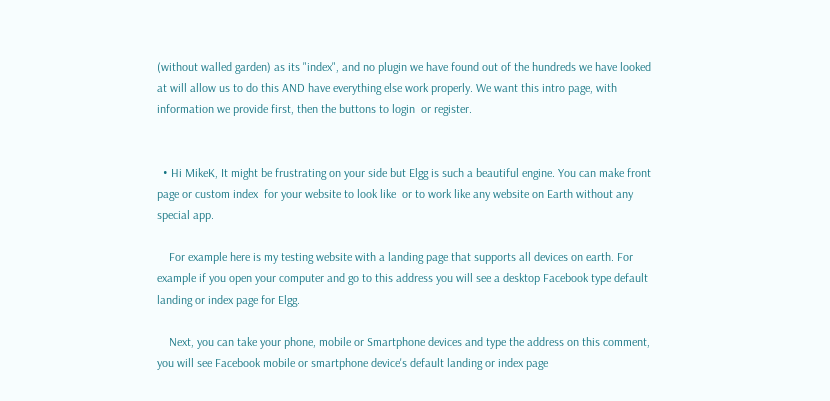(without walled garden) as its "index", and no plugin we have found out of the hundreds we have looked at will allow us to do this AND have everything else work properly. We want this intro page, with information we provide first, then the buttons to login  or register.


  • Hi MikeK, It might be frustrating on your side but Elgg is such a beautiful engine. You can make front page or custom index  for your website to look like  or to work like any website on Earth without any special app.

    For example here is my testing website with a landing page that supports all devices on earth. For example if you open your computer and go to this address you will see a desktop Facebook type default landing or index page for Elgg.

    Next, you can take your phone, mobile or Smartphone devices and type the address on this comment, you will see Facebook mobile or smartphone device's default landing or index page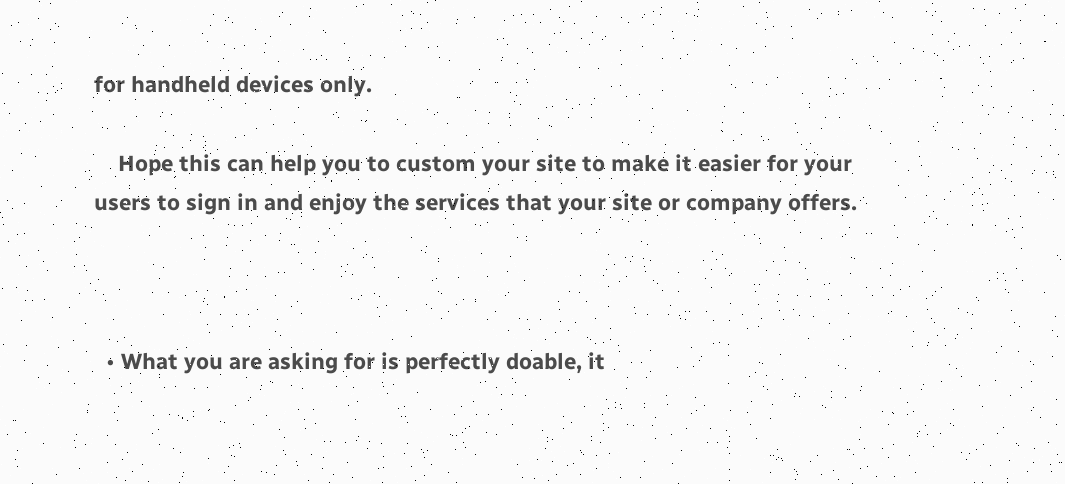for handheld devices only.

    Hope this can help you to custom your site to make it easier for your users to sign in and enjoy the services that your site or company offers.



  • What you are asking for is perfectly doable, it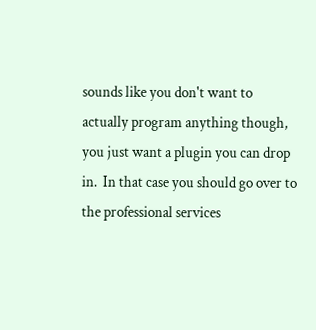sounds like you don't want to actually program anything though, you just want a plugin you can drop in.  In that case you should go over to the professional services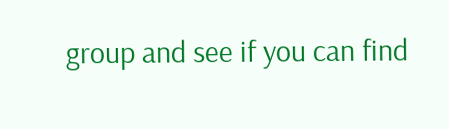group and see if you can find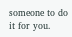someone to do it for you.